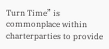Turn Time” is commonplace within charterparties to provide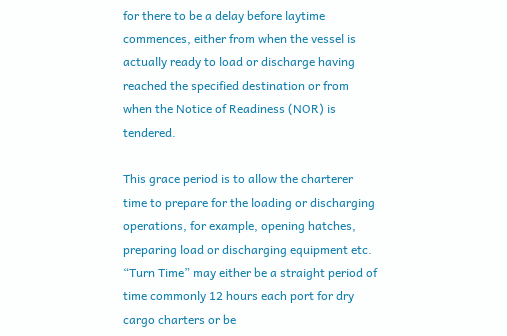for there to be a delay before laytime commences, either from when the vessel is actually ready to load or discharge having reached the specified destination or from when the Notice of Readiness (NOR) is tendered.

This grace period is to allow the charterer time to prepare for the loading or discharging operations, for example, opening hatches, preparing load or discharging equipment etc. “Turn Time” may either be a straight period of time commonly 12 hours each port for dry cargo charters or be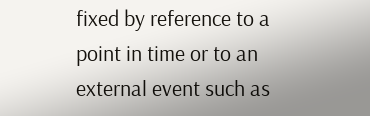fixed by reference to a point in time or to an external event such as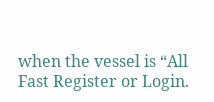when the vessel is “All Fast Register or Login.